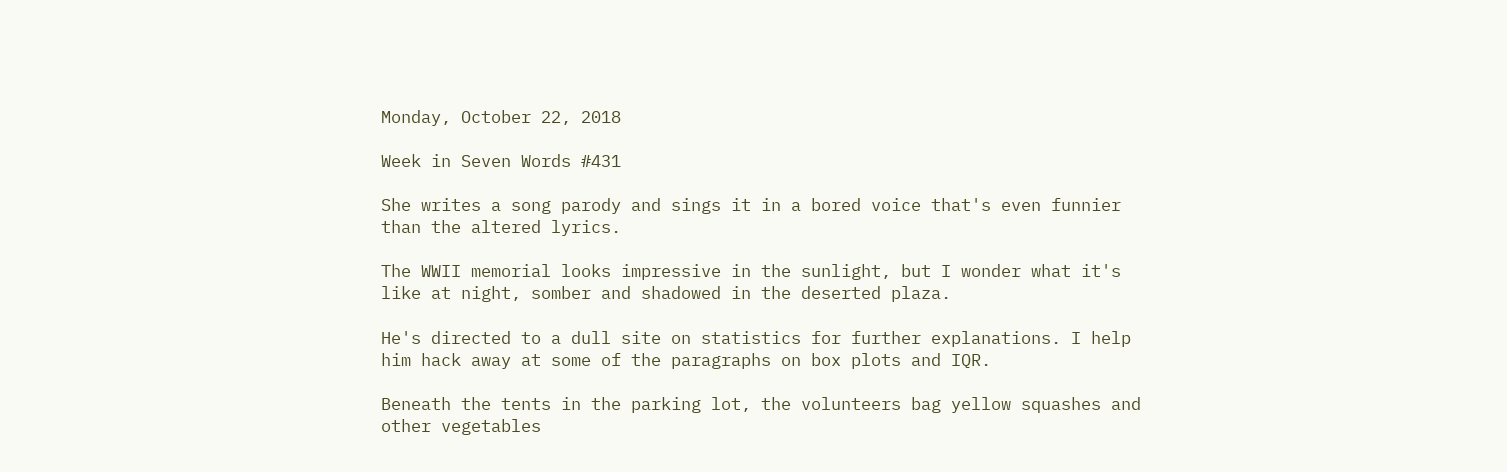Monday, October 22, 2018

Week in Seven Words #431

She writes a song parody and sings it in a bored voice that's even funnier than the altered lyrics.

The WWII memorial looks impressive in the sunlight, but I wonder what it's like at night, somber and shadowed in the deserted plaza.

He's directed to a dull site on statistics for further explanations. I help him hack away at some of the paragraphs on box plots and IQR.

Beneath the tents in the parking lot, the volunteers bag yellow squashes and other vegetables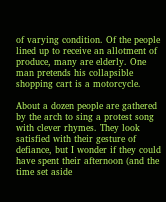of varying condition. Of the people lined up to receive an allotment of produce, many are elderly. One man pretends his collapsible shopping cart is a motorcycle.

About a dozen people are gathered by the arch to sing a protest song with clever rhymes. They look satisfied with their gesture of defiance, but I wonder if they could have spent their afternoon (and the time set aside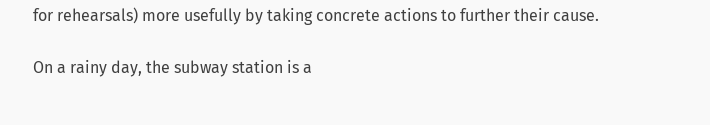for rehearsals) more usefully by taking concrete actions to further their cause.

On a rainy day, the subway station is a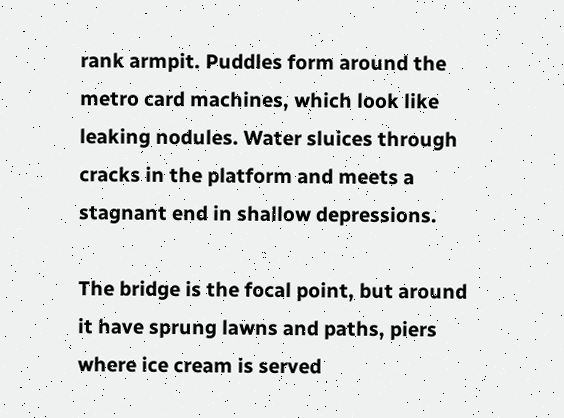rank armpit. Puddles form around the metro card machines, which look like leaking nodules. Water sluices through cracks in the platform and meets a stagnant end in shallow depressions.

The bridge is the focal point, but around it have sprung lawns and paths, piers where ice cream is served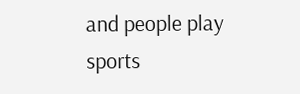and people play sports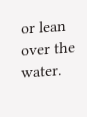or lean over the water.